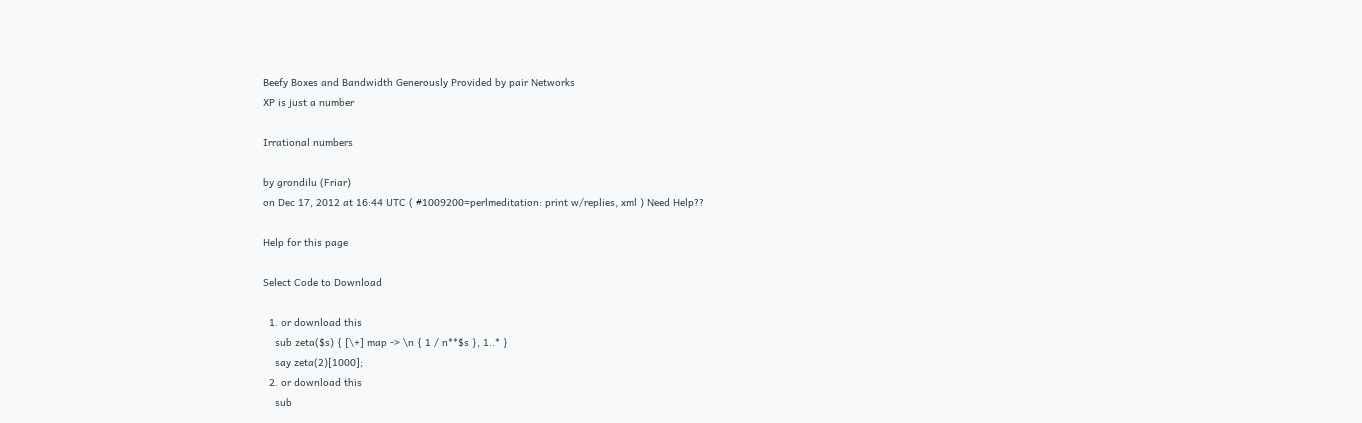Beefy Boxes and Bandwidth Generously Provided by pair Networks
XP is just a number

Irrational numbers

by grondilu (Friar)
on Dec 17, 2012 at 16:44 UTC ( #1009200=perlmeditation: print w/replies, xml ) Need Help??

Help for this page

Select Code to Download

  1. or download this
    sub zeta($s) { [\+] map -> \n { 1 / n**$s }, 1..* }
    say zeta(2)[1000];
  2. or download this
    sub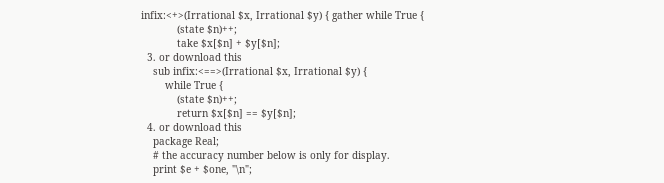infix:<+>(Irrational $x, Irrational $y) { gather while True {
            (state $n)++;
            take $x[$n] + $y[$n];
  3. or download this
    sub infix:<==>(Irrational $x, Irrational $y) {
        while True {
            (state $n)++;
            return $x[$n] == $y[$n];
  4. or download this
    package Real;
    # the accuracy number below is only for display.
    print $e + $one, "\n";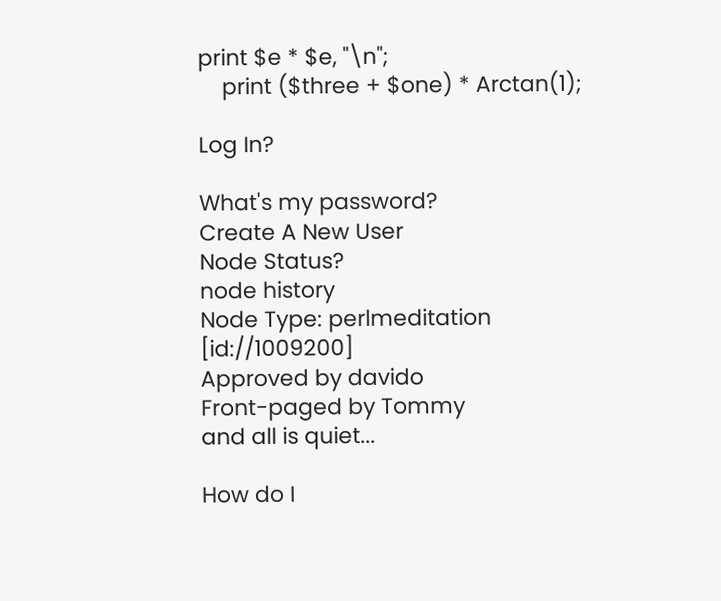print $e * $e, "\n";
    print ($three + $one) * Arctan(1);

Log In?

What's my password?
Create A New User
Node Status?
node history
Node Type: perlmeditation [id://1009200]
Approved by davido
Front-paged by Tommy
and all is quiet...

How do I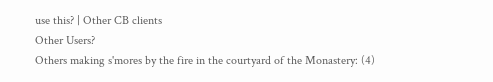use this? | Other CB clients
Other Users?
Others making s'mores by the fire in the courtyard of the Monastery: (4)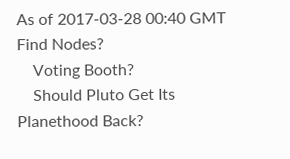As of 2017-03-28 00:40 GMT
Find Nodes?
    Voting Booth?
    Should Pluto Get Its Planethood Back?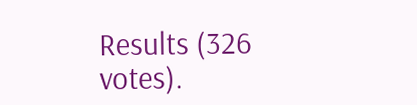Results (326 votes).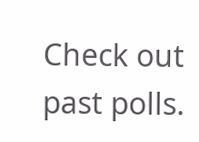Check out past polls.